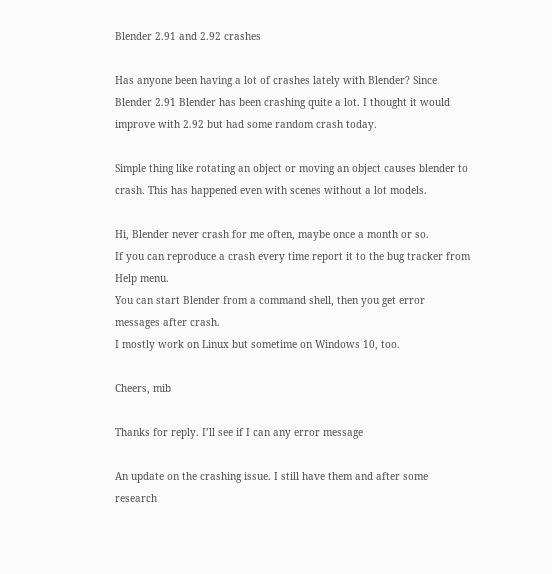Blender 2.91 and 2.92 crashes

Has anyone been having a lot of crashes lately with Blender? Since Blender 2.91 Blender has been crashing quite a lot. I thought it would improve with 2.92 but had some random crash today.

Simple thing like rotating an object or moving an object causes blender to crash. This has happened even with scenes without a lot models.

Hi, Blender never crash for me often, maybe once a month or so.
If you can reproduce a crash every time report it to the bug tracker from Help menu.
You can start Blender from a command shell, then you get error messages after crash.
I mostly work on Linux but sometime on Windows 10, too.

Cheers, mib

Thanks for reply. I’ll see if I can any error message

An update on the crashing issue. I still have them and after some research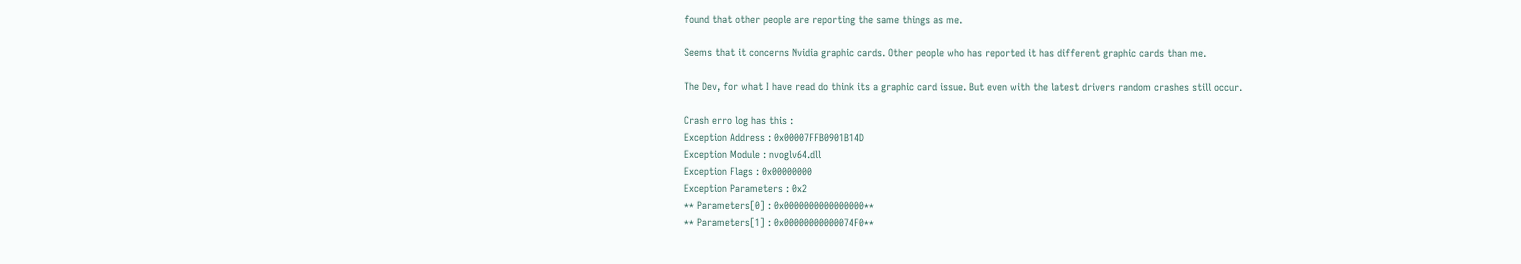found that other people are reporting the same things as me.

Seems that it concerns Nvidia graphic cards. Other people who has reported it has different graphic cards than me.

The Dev, for what I have read do think its a graphic card issue. But even with the latest drivers random crashes still occur.

Crash erro log has this :
Exception Address : 0x00007FFB0901B14D
Exception Module : nvoglv64.dll
Exception Flags : 0x00000000
Exception Parameters : 0x2
** Parameters[0] : 0x0000000000000000**
** Parameters[1] : 0x00000000000074F0**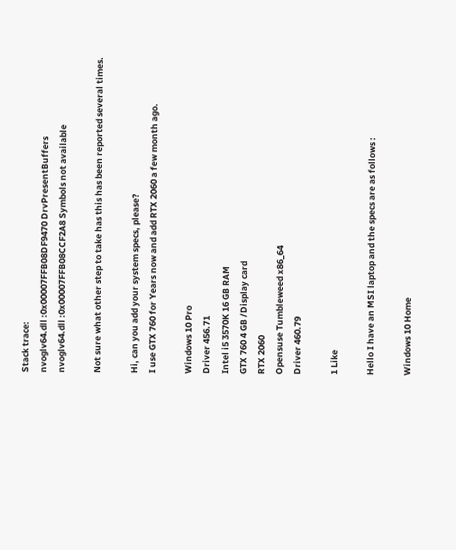Stack trace:
nvoglv64.dll :0x00007FFB08DF9470 DrvPresentBuffers
nvoglv64.dll :0x00007FFB08CCF2A8 Symbols not available

Not sure what other step to take has this has been reported several times.

Hi, can you add your system specs, please?
I use GTX 760 for Years now and add RTX 2060 a few month ago.

Windows 10 Pro
Driver 456.71
Intel i5 3570K 16 GB RAM
GTX 760 4 GB /Display card
RTX 2060
Opensuse Tumbleweed x86_64
Driver 460.79

1 Like

Hello I have an MSI laptop and the specs are as follows :

Windows 10 Home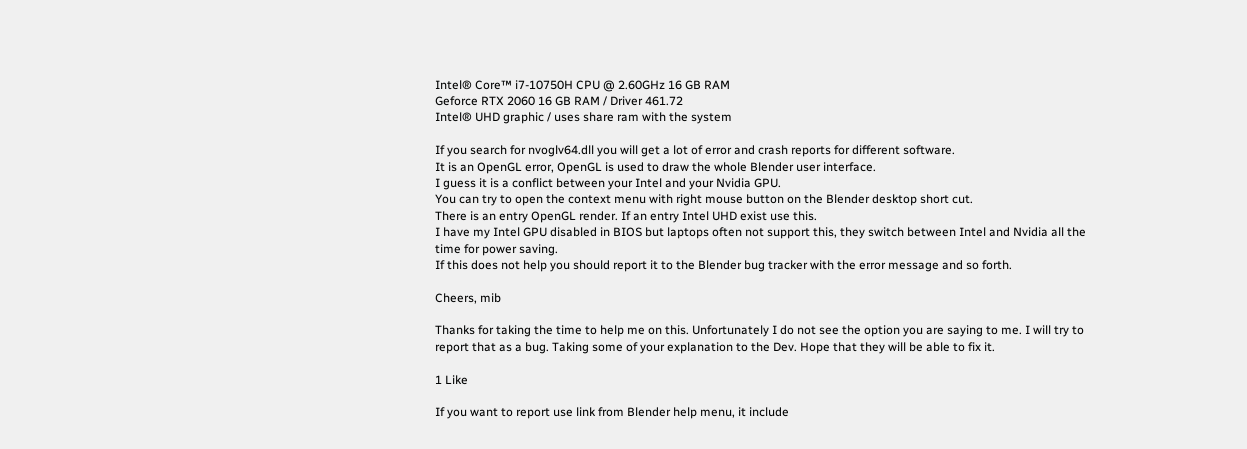Intel® Core™ i7-10750H CPU @ 2.60GHz 16 GB RAM
Geforce RTX 2060 16 GB RAM / Driver 461.72
Intel® UHD graphic / uses share ram with the system

If you search for nvoglv64.dll you will get a lot of error and crash reports for different software.
It is an OpenGL error, OpenGL is used to draw the whole Blender user interface.
I guess it is a conflict between your Intel and your Nvidia GPU.
You can try to open the context menu with right mouse button on the Blender desktop short cut.
There is an entry OpenGL render. If an entry Intel UHD exist use this.
I have my Intel GPU disabled in BIOS but laptops often not support this, they switch between Intel and Nvidia all the time for power saving.
If this does not help you should report it to the Blender bug tracker with the error message and so forth.

Cheers, mib

Thanks for taking the time to help me on this. Unfortunately I do not see the option you are saying to me. I will try to report that as a bug. Taking some of your explanation to the Dev. Hope that they will be able to fix it.

1 Like

If you want to report use link from Blender help menu, it include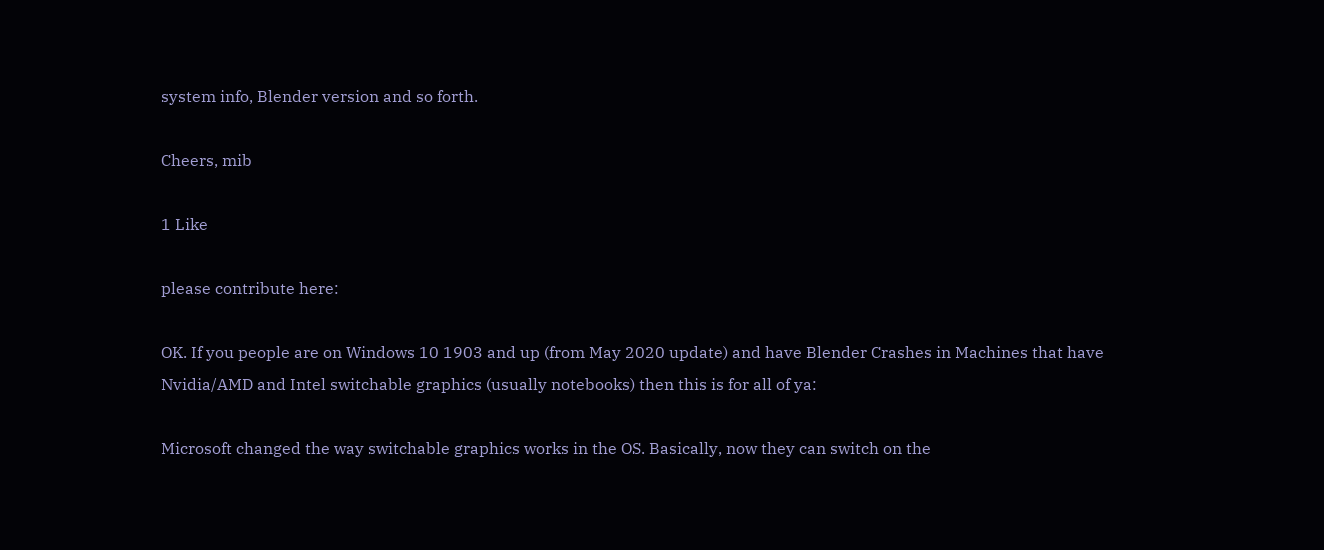system info, Blender version and so forth.

Cheers, mib

1 Like

please contribute here:

OK. If you people are on Windows 10 1903 and up (from May 2020 update) and have Blender Crashes in Machines that have Nvidia/AMD and Intel switchable graphics (usually notebooks) then this is for all of ya:

Microsoft changed the way switchable graphics works in the OS. Basically, now they can switch on the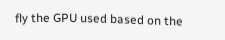fly the GPU used based on the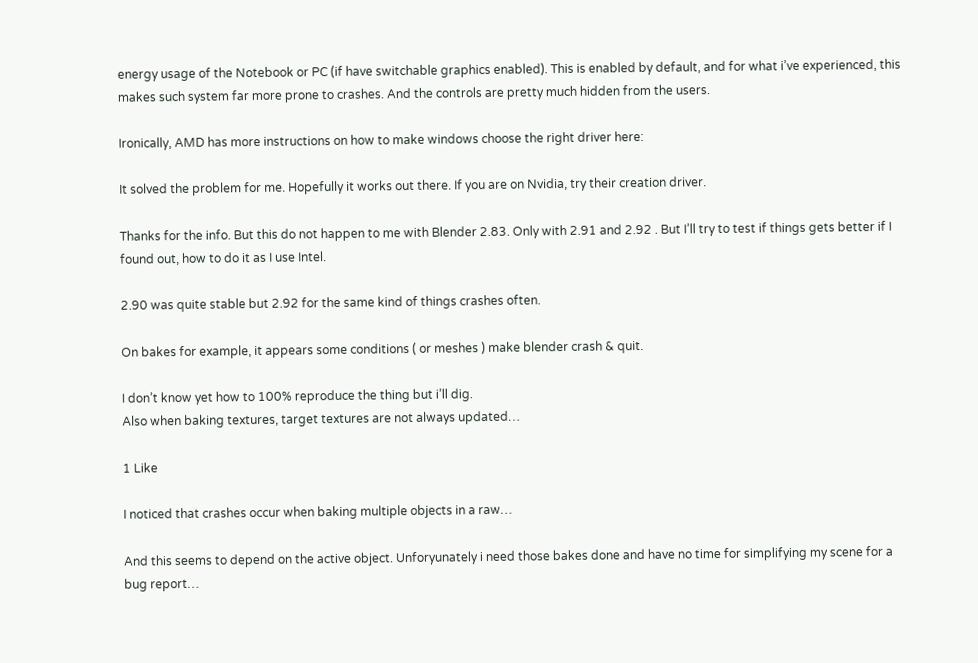energy usage of the Notebook or PC (if have switchable graphics enabled). This is enabled by default, and for what i’ve experienced, this makes such system far more prone to crashes. And the controls are pretty much hidden from the users.

Ironically, AMD has more instructions on how to make windows choose the right driver here:

It solved the problem for me. Hopefully it works out there. If you are on Nvidia, try their creation driver.

Thanks for the info. But this do not happen to me with Blender 2.83. Only with 2.91 and 2.92 . But I’ll try to test if things gets better if I found out, how to do it as I use Intel.

2.90 was quite stable but 2.92 for the same kind of things crashes often.

On bakes for example, it appears some conditions ( or meshes ) make blender crash & quit.

I don’t know yet how to 100% reproduce the thing but i’ll dig.
Also when baking textures, target textures are not always updated…

1 Like

I noticed that crashes occur when baking multiple objects in a raw…

And this seems to depend on the active object. Unforyunately i need those bakes done and have no time for simplifying my scene for a bug report…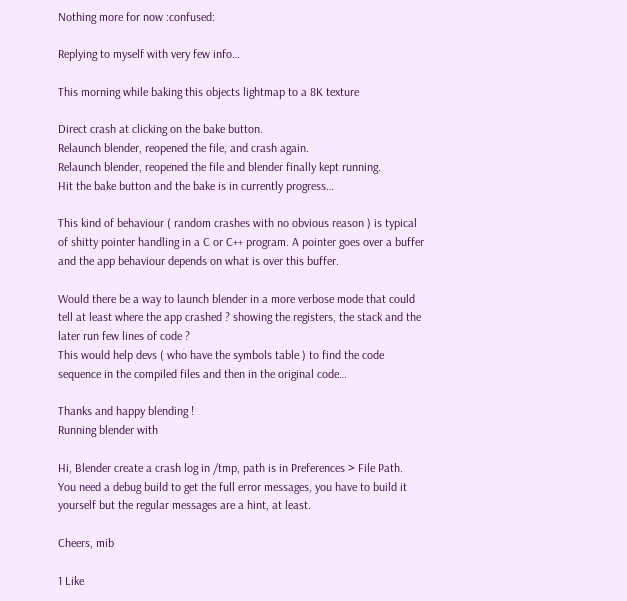Nothing more for now :confused:

Replying to myself with very few info…

This morning while baking this objects lightmap to a 8K texture

Direct crash at clicking on the bake button.
Relaunch blender, reopened the file, and crash again.
Relaunch blender, reopened the file and blender finally kept running.
Hit the bake button and the bake is in currently progress…

This kind of behaviour ( random crashes with no obvious reason ) is typical of shitty pointer handling in a C or C++ program. A pointer goes over a buffer and the app behaviour depends on what is over this buffer.

Would there be a way to launch blender in a more verbose mode that could tell at least where the app crashed ? showing the registers, the stack and the later run few lines of code ?
This would help devs ( who have the symbols table ) to find the code sequence in the compiled files and then in the original code…

Thanks and happy blending !
Running blender with

Hi, Blender create a crash log in /tmp, path is in Preferences > File Path.
You need a debug build to get the full error messages, you have to build it yourself but the regular messages are a hint, at least.

Cheers, mib

1 Like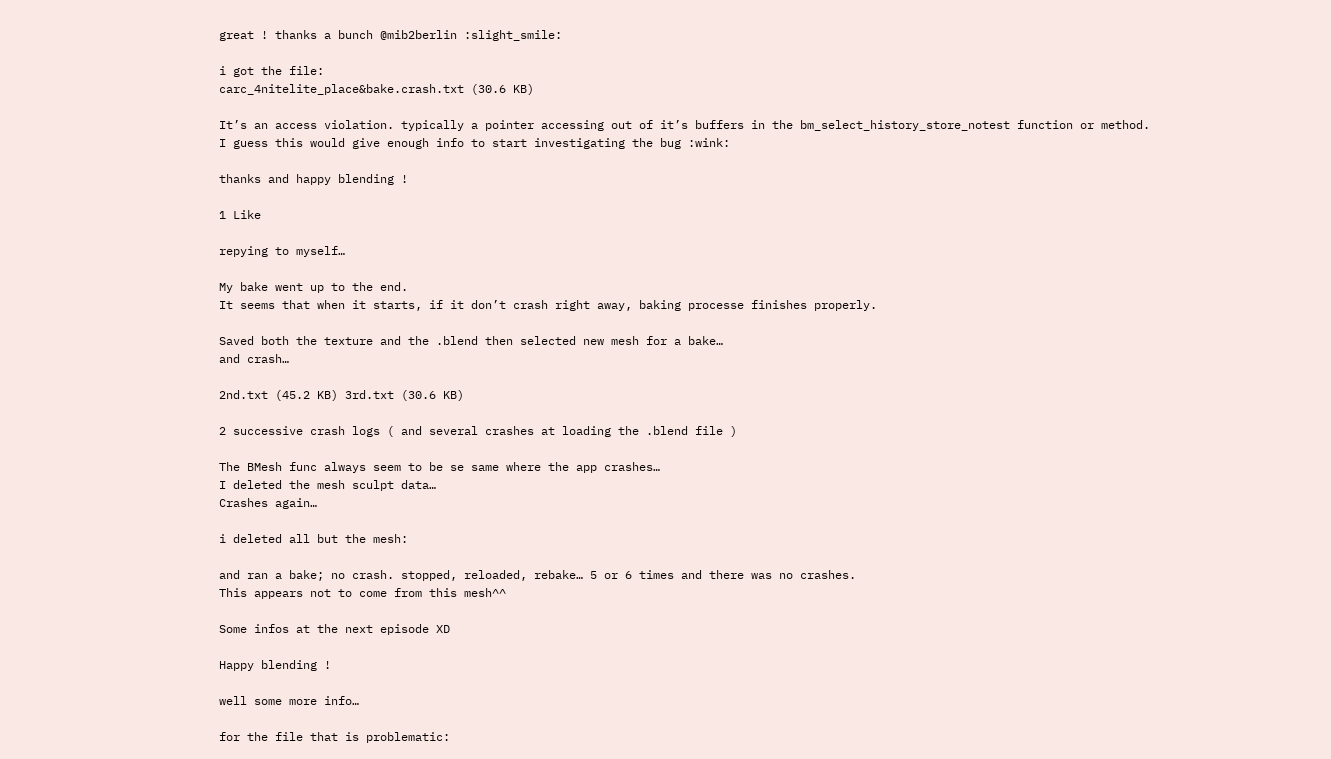great ! thanks a bunch @mib2berlin :slight_smile:

i got the file:
carc_4nitelite_place&bake.crash.txt (30.6 KB)

It’s an access violation. typically a pointer accessing out of it’s buffers in the bm_select_history_store_notest function or method.
I guess this would give enough info to start investigating the bug :wink:

thanks and happy blending !

1 Like

repying to myself…

My bake went up to the end.
It seems that when it starts, if it don’t crash right away, baking processe finishes properly.

Saved both the texture and the .blend then selected new mesh for a bake…
and crash…

2nd.txt (45.2 KB) 3rd.txt (30.6 KB)

2 successive crash logs ( and several crashes at loading the .blend file )

The BMesh func always seem to be se same where the app crashes…
I deleted the mesh sculpt data…
Crashes again…

i deleted all but the mesh:

and ran a bake; no crash. stopped, reloaded, rebake… 5 or 6 times and there was no crashes.
This appears not to come from this mesh^^

Some infos at the next episode XD

Happy blending !

well some more info…

for the file that is problematic: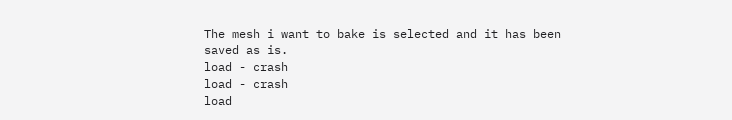The mesh i want to bake is selected and it has been saved as is.
load - crash
load - crash
load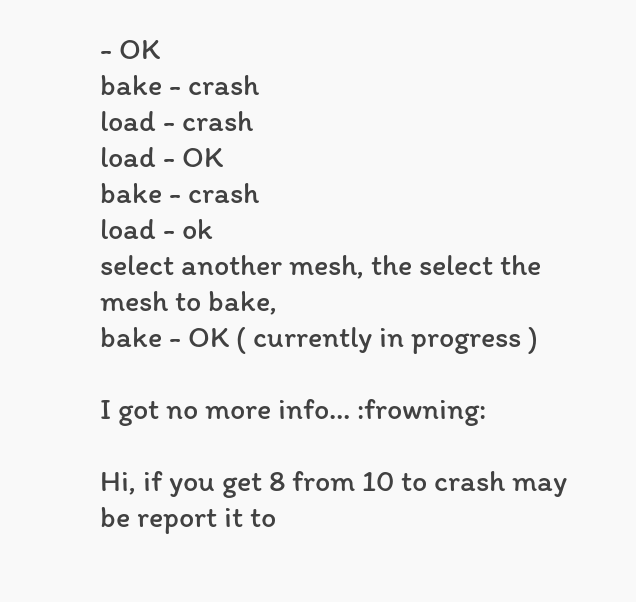- OK
bake - crash
load - crash
load - OK
bake - crash
load - ok
select another mesh, the select the mesh to bake,
bake - OK ( currently in progress )

I got no more info… :frowning:

Hi, if you get 8 from 10 to crash may be report it to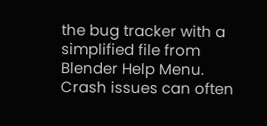the bug tracker with a simplified file from Blender Help Menu. Crash issues can often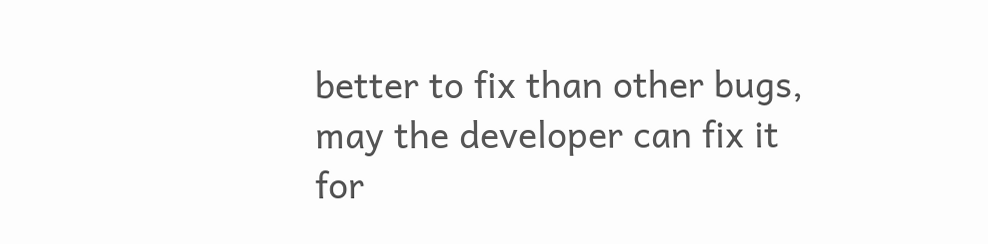better to fix than other bugs, may the developer can fix it for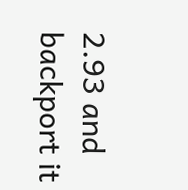2.93 and backport it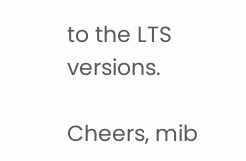to the LTS versions.

Cheers, mib